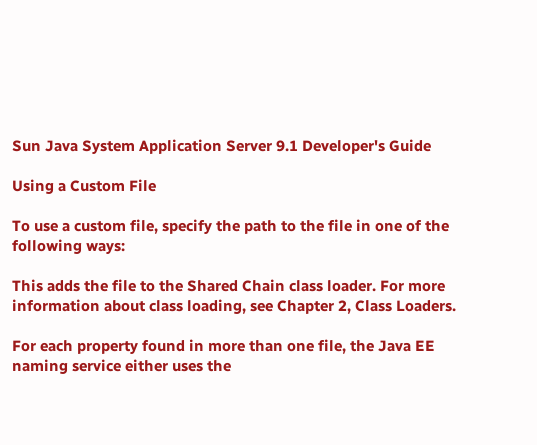Sun Java System Application Server 9.1 Developer's Guide

Using a Custom File

To use a custom file, specify the path to the file in one of the following ways:

This adds the file to the Shared Chain class loader. For more information about class loading, see Chapter 2, Class Loaders.

For each property found in more than one file, the Java EE naming service either uses the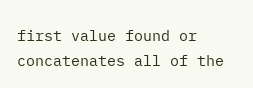first value found or concatenates all of the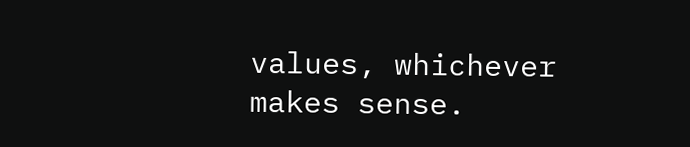values, whichever makes sense.